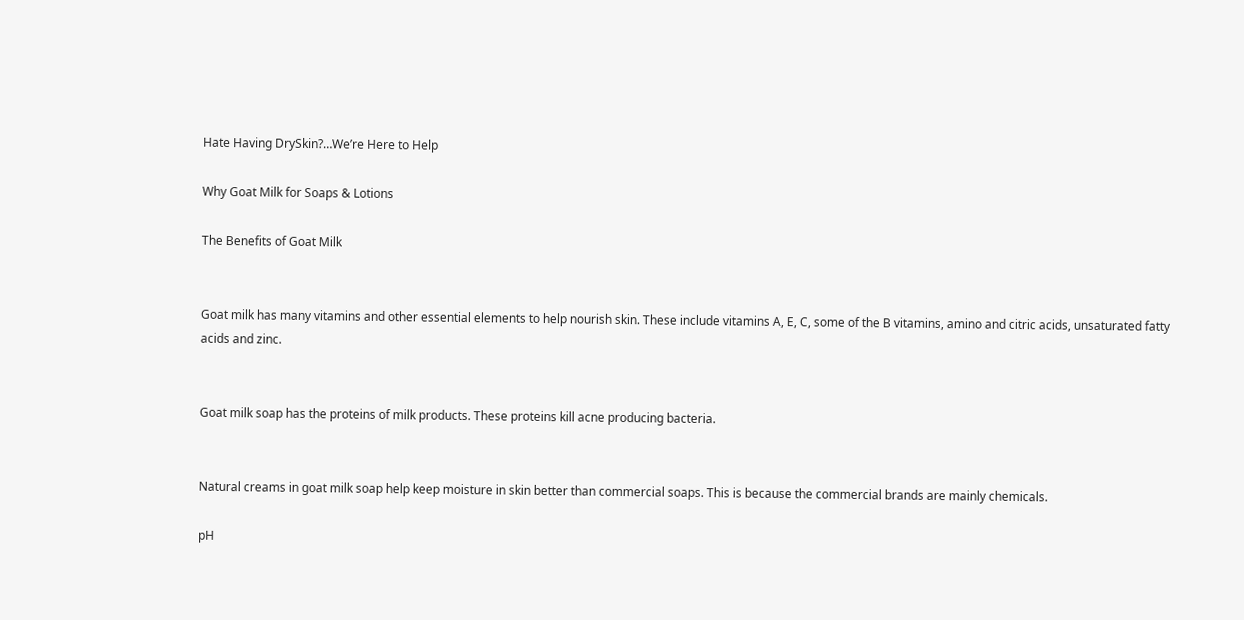Hate Having DrySkin?…We’re Here to Help

Why Goat Milk for Soaps & Lotions

The Benefits of Goat Milk


Goat milk has many vitamins and other essential elements to help nourish skin. These include vitamins A, E, C, some of the B vitamins, amino and citric acids, unsaturated fatty acids and zinc.


Goat milk soap has the proteins of milk products. These proteins kill acne producing bacteria.


Natural creams in goat milk soap help keep moisture in skin better than commercial soaps. This is because the commercial brands are mainly chemicals.

pH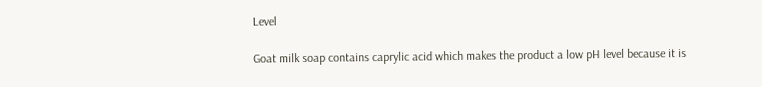Level

Goat milk soap contains caprylic acid which makes the product a low pH level because it is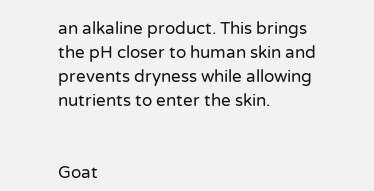an alkaline product. This brings the pH closer to human skin and prevents dryness while allowing nutrients to enter the skin.


Goat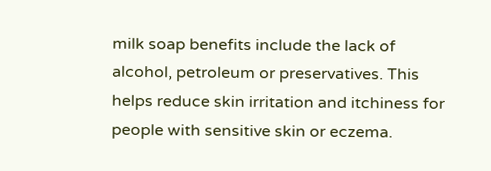milk soap benefits include the lack of alcohol, petroleum or preservatives. This helps reduce skin irritation and itchiness for people with sensitive skin or eczema.